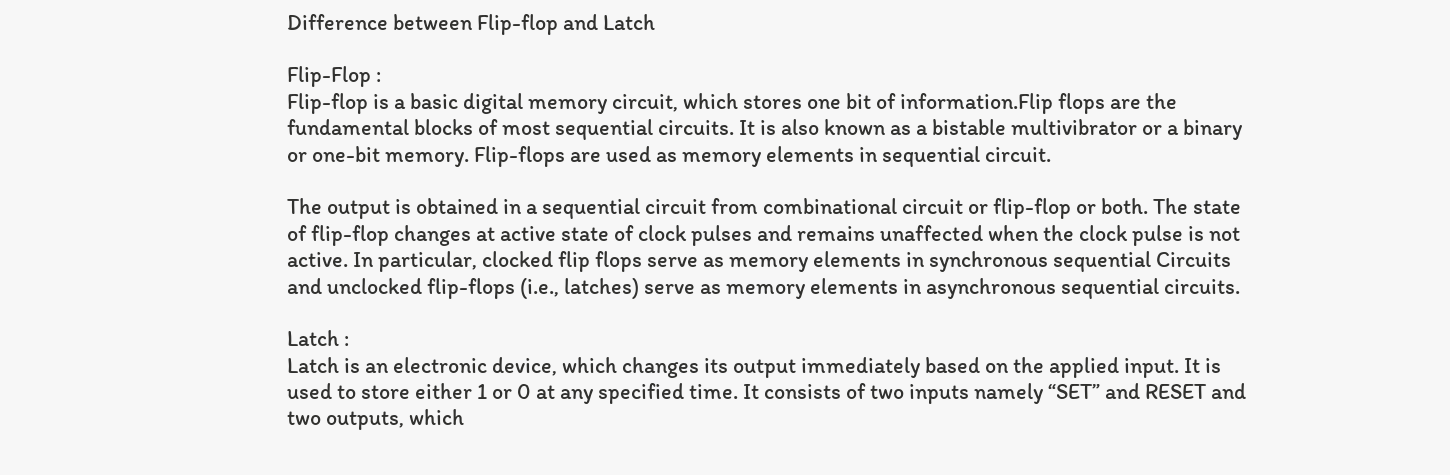Difference between Flip-flop and Latch

Flip-Flop :
Flip-flop is a basic digital memory circuit, which stores one bit of information.Flip flops are the fundamental blocks of most sequential circuits. It is also known as a bistable multivibrator or a binary or one-bit memory. Flip-flops are used as memory elements in sequential circuit.

The output is obtained in a sequential circuit from combinational circuit or flip-flop or both. The state of flip-flop changes at active state of clock pulses and remains unaffected when the clock pulse is not active. In particular, clocked flip flops serve as memory elements in synchronous sequential Circuits and unclocked flip-flops (i.e., latches) serve as memory elements in asynchronous sequential circuits.

Latch :
Latch is an electronic device, which changes its output immediately based on the applied input. It is used to store either 1 or 0 at any specified time. It consists of two inputs namely “SET” and RESET and two outputs, which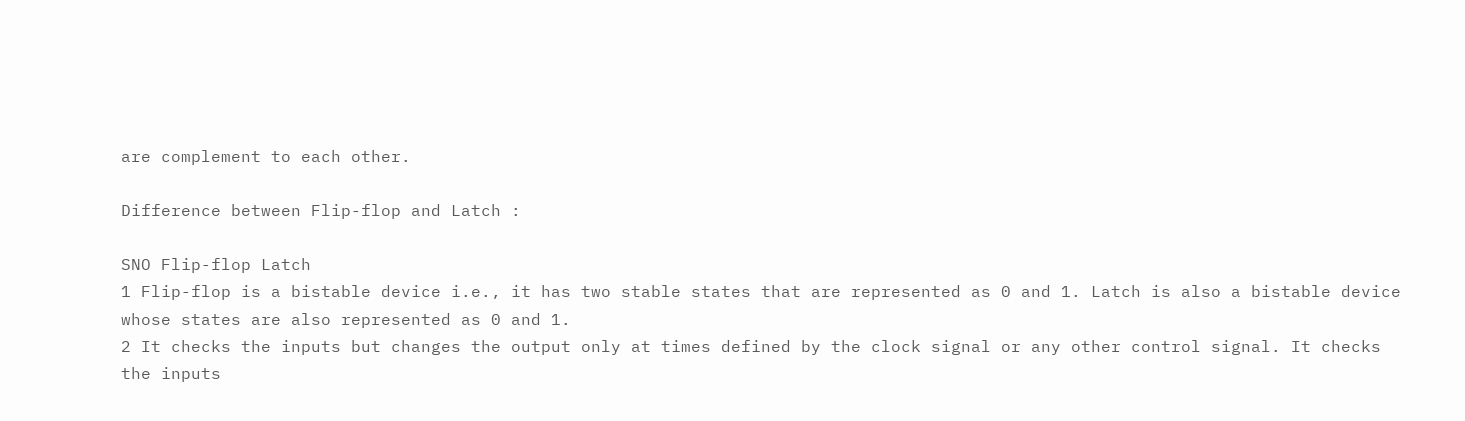are complement to each other.

Difference between Flip-flop and Latch :

SNO Flip-flop Latch
1 Flip-flop is a bistable device i.e., it has two stable states that are represented as 0 and 1. Latch is also a bistable device whose states are also represented as 0 and 1.
2 It checks the inputs but changes the output only at times defined by the clock signal or any other control signal. It checks the inputs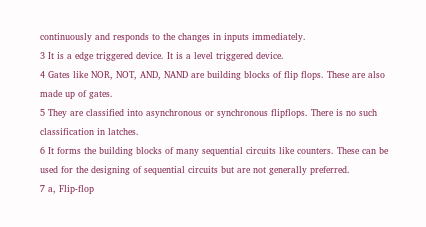continuously and responds to the changes in inputs immediately.
3 It is a edge triggered device. It is a level triggered device.
4 Gates like NOR, NOT, AND, NAND are building blocks of flip flops. These are also made up of gates.
5 They are classified into asynchronous or synchronous flipflops. There is no such classification in latches.
6 It forms the building blocks of many sequential circuits like counters. These can be used for the designing of sequential circuits but are not generally preferred.
7 a, Flip-flop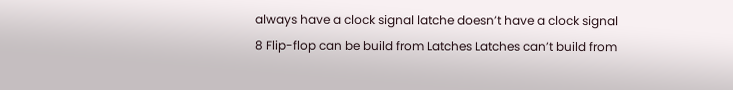always have a clock signal latche doesn’t have a clock signal
8 Flip-flop can be build from Latches Latches can’t build from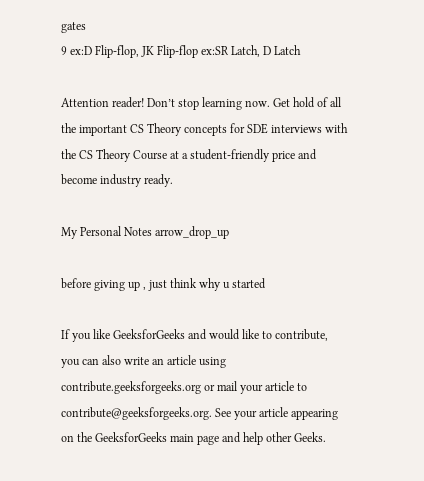gates
9 ex:D Flip-flop, JK Flip-flop ex:SR Latch, D Latch

Attention reader! Don’t stop learning now. Get hold of all the important CS Theory concepts for SDE interviews with the CS Theory Course at a student-friendly price and become industry ready.

My Personal Notes arrow_drop_up

before giving up , just think why u started

If you like GeeksforGeeks and would like to contribute, you can also write an article using contribute.geeksforgeeks.org or mail your article to contribute@geeksforgeeks.org. See your article appearing on the GeeksforGeeks main page and help other Geeks.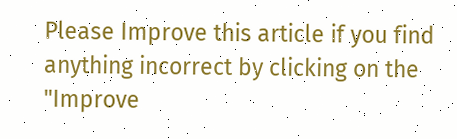Please Improve this article if you find anything incorrect by clicking on the "Improve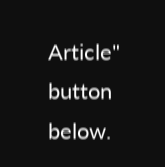Article" button below.